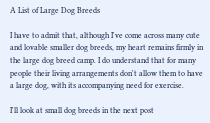A List of Large Dog Breeds

I have to admit that, although I've come across many cute and lovable smaller dog breeds, my heart remains firmly in the large dog breed camp. I do understand that for many people their living arrangements don't allow them to have a large dog, with its accompanying need for exercise.

I'll look at small dog breeds in the next post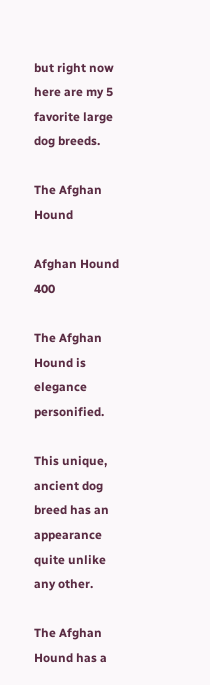but right now here are my 5 favorite large dog breeds.

The Afghan Hound

Afghan Hound 400

The Afghan Hound is elegance personified.

This unique, ancient dog breed has an appearance quite unlike any other.

The Afghan Hound has a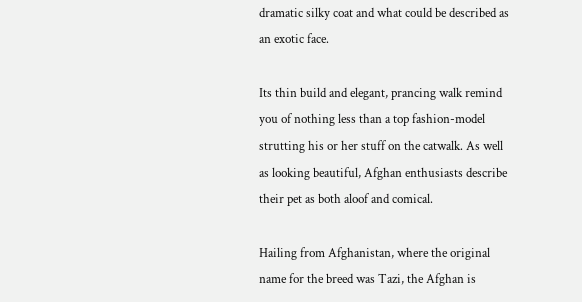dramatic silky coat and what could be described as an exotic face.

Its thin build and elegant, prancing walk remind you of nothing less than a top fashion-model strutting his or her stuff on the catwalk. As well as looking beautiful, Afghan enthusiasts describe their pet as both aloof and comical.

Hailing from Afghanistan, where the original name for the breed was Tazi, the Afghan is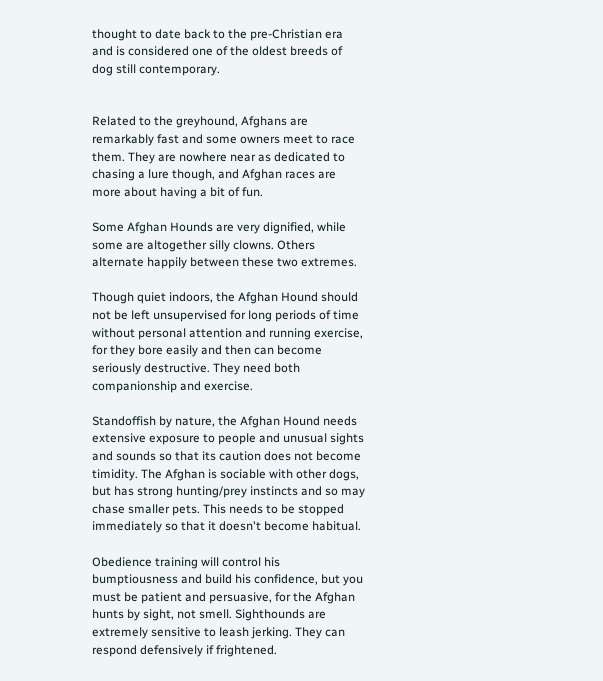thought to date back to the pre-Christian era and is considered one of the oldest breeds of dog still contemporary.


Related to the greyhound, Afghans are remarkably fast and some owners meet to race them. They are nowhere near as dedicated to chasing a lure though, and Afghan races are more about having a bit of fun.

Some Afghan Hounds are very dignified, while some are altogether silly clowns. Others alternate happily between these two extremes.

Though quiet indoors, the Afghan Hound should not be left unsupervised for long periods of time without personal attention and running exercise, for they bore easily and then can become seriously destructive. They need both companionship and exercise.

Standoffish by nature, the Afghan Hound needs extensive exposure to people and unusual sights and sounds so that its caution does not become timidity. The Afghan is sociable with other dogs, but has strong hunting/prey instincts and so may chase smaller pets. This needs to be stopped immediately so that it doesn't become habitual.

Obedience training will control his bumptiousness and build his confidence, but you must be patient and persuasive, for the Afghan hunts by sight, not smell. Sighthounds are extremely sensitive to leash jerking. They can respond defensively if frightened.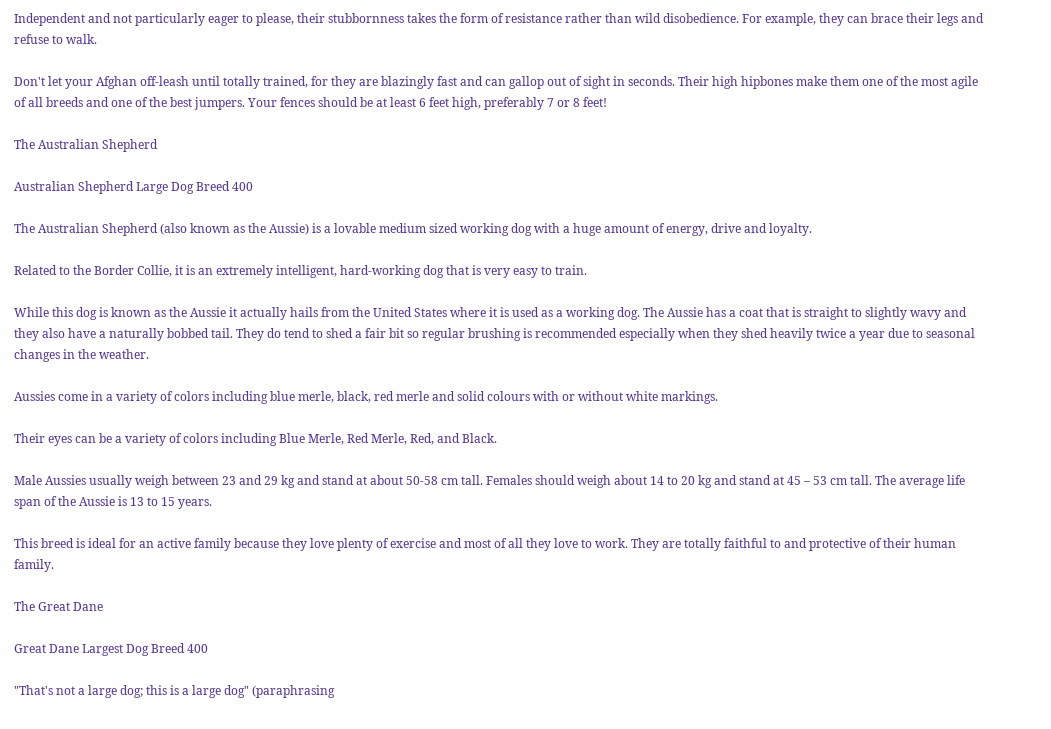Independent and not particularly eager to please, their stubbornness takes the form of resistance rather than wild disobedience. For example, they can brace their legs and refuse to walk.

Don't let your Afghan off-leash until totally trained, for they are blazingly fast and can gallop out of sight in seconds. Their high hipbones make them one of the most agile of all breeds and one of the best jumpers. Your fences should be at least 6 feet high, preferably 7 or 8 feet!

The Australian Shepherd

Australian Shepherd Large Dog Breed 400

The Australian Shepherd (also known as the Aussie) is a lovable medium sized working dog with a huge amount of energy, drive and loyalty.

Related to the Border Collie, it is an extremely intelligent, hard-working dog that is very easy to train.

While this dog is known as the Aussie it actually hails from the United States where it is used as a working dog. The Aussie has a coat that is straight to slightly wavy and they also have a naturally bobbed tail. They do tend to shed a fair bit so regular brushing is recommended especially when they shed heavily twice a year due to seasonal changes in the weather.

Aussies come in a variety of colors including blue merle, black, red merle and solid colours with or without white markings.

Their eyes can be a variety of colors including Blue Merle, Red Merle, Red, and Black.

Male Aussies usually weigh between 23 and 29 kg and stand at about 50-58 cm tall. Females should weigh about 14 to 20 kg and stand at 45 – 53 cm tall. The average life span of the Aussie is 13 to 15 years.

This breed is ideal for an active family because they love plenty of exercise and most of all they love to work. They are totally faithful to and protective of their human family.

The Great Dane

Great Dane Largest Dog Breed 400

"That's not a large dog; this is a large dog" (paraphrasing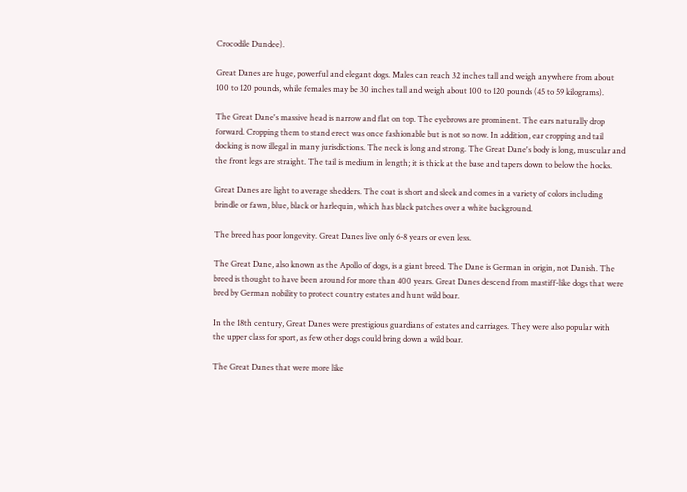Crocodile Dundee).

Great Danes are huge, powerful and elegant dogs. Males can reach 32 inches tall and weigh anywhere from about 100 to 120 pounds, while females may be 30 inches tall and weigh about 100 to 120 pounds (45 to 59 kilograms).

The Great Dane's massive head is narrow and flat on top. The eyebrows are prominent. The ears naturally drop forward. Cropping them to stand erect was once fashionable but is not so now. In addition, ear cropping and tail docking is now illegal in many jurisdictions. The neck is long and strong. The Great Dane's body is long, muscular and the front legs are straight. The tail is medium in length; it is thick at the base and tapers down to below the hocks.

Great Danes are light to average shedders. The coat is short and sleek and comes in a variety of colors including brindle or fawn, blue, black or harlequin, which has black patches over a white background.

The breed has poor longevity. Great Danes live only 6-8 years or even less.

The Great Dane, also known as the Apollo of dogs, is a giant breed. The Dane is German in origin, not Danish. The breed is thought to have been around for more than 400 years. Great Danes descend from mastiff-like dogs that were bred by German nobility to protect country estates and hunt wild boar.

In the 18th century, Great Danes were prestigious guardians of estates and carriages. They were also popular with the upper class for sport, as few other dogs could bring down a wild boar.

The Great Danes that were more like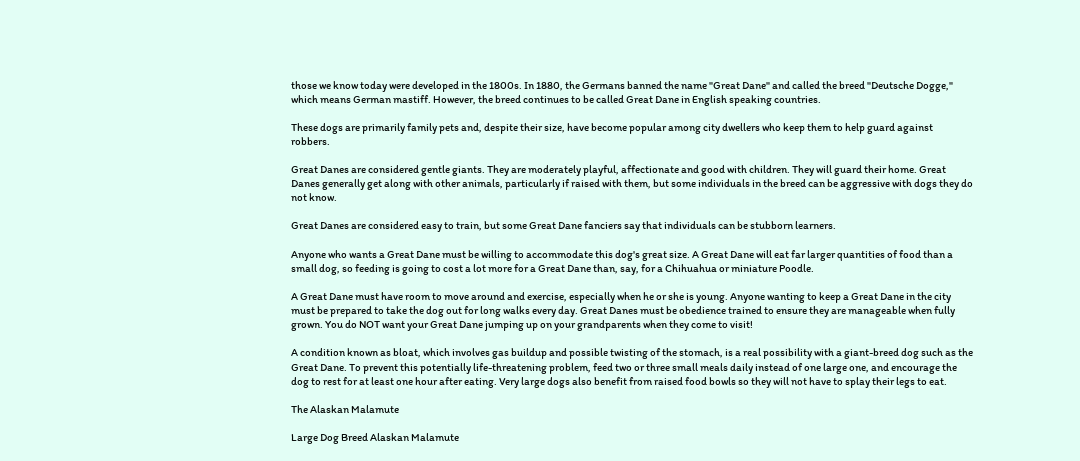those we know today were developed in the 1800s. In 1880, the Germans banned the name "Great Dane" and called the breed "Deutsche Dogge," which means German mastiff. However, the breed continues to be called Great Dane in English speaking countries.

These dogs are primarily family pets and, despite their size, have become popular among city dwellers who keep them to help guard against robbers.

Great Danes are considered gentle giants. They are moderately playful, affectionate and good with children. They will guard their home. Great Danes generally get along with other animals, particularly if raised with them, but some individuals in the breed can be aggressive with dogs they do not know.

Great Danes are considered easy to train, but some Great Dane fanciers say that individuals can be stubborn learners.

Anyone who wants a Great Dane must be willing to accommodate this dog's great size. A Great Dane will eat far larger quantities of food than a small dog, so feeding is going to cost a lot more for a Great Dane than, say, for a Chihuahua or miniature Poodle.

A Great Dane must have room to move around and exercise, especially when he or she is young. Anyone wanting to keep a Great Dane in the city must be prepared to take the dog out for long walks every day. Great Danes must be obedience trained to ensure they are manageable when fully grown. You do NOT want your Great Dane jumping up on your grandparents when they come to visit!

A condition known as bloat, which involves gas buildup and possible twisting of the stomach, is a real possibility with a giant-breed dog such as the Great Dane. To prevent this potentially life-threatening problem, feed two or three small meals daily instead of one large one, and encourage the dog to rest for at least one hour after eating. Very large dogs also benefit from raised food bowls so they will not have to splay their legs to eat.

The Alaskan Malamute

Large Dog Breed Alaskan Malamute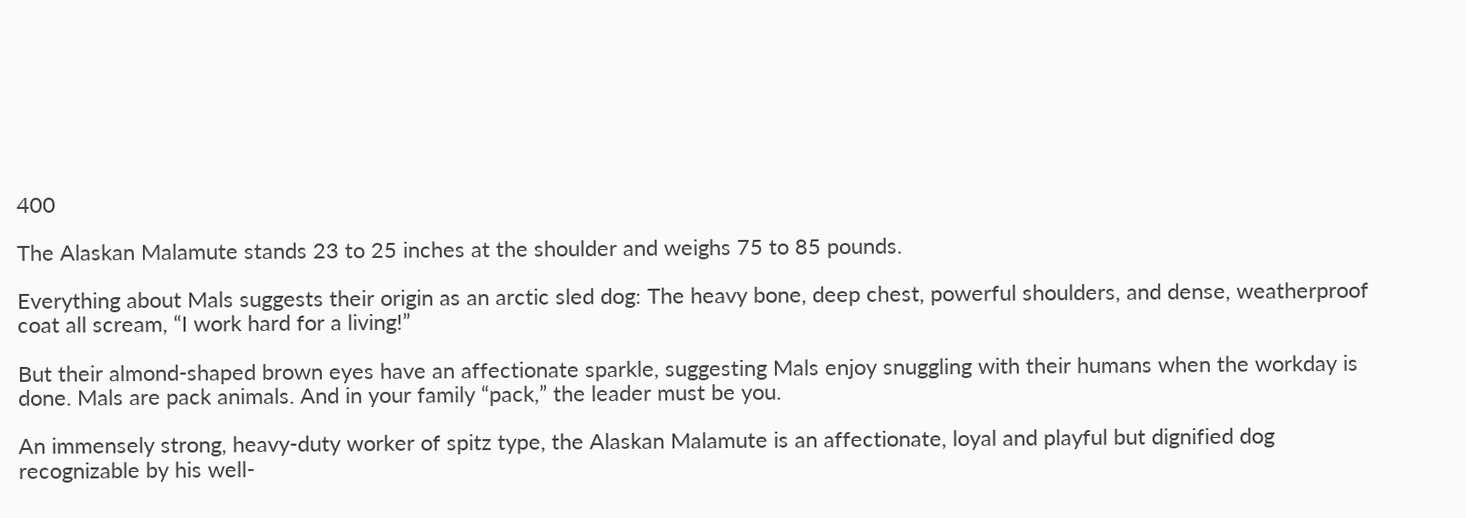400

The Alaskan Malamute stands 23 to 25 inches at the shoulder and weighs 75 to 85 pounds.

Everything about Mals suggests their origin as an arctic sled dog: The heavy bone, deep chest, powerful shoulders, and dense, weatherproof coat all scream, “I work hard for a living!”

But their almond-shaped brown eyes have an affectionate sparkle, suggesting Mals enjoy snuggling with their humans when the workday is done. Mals are pack animals. And in your family “pack,” the leader must be you.

An immensely strong, heavy-duty worker of spitz type, the Alaskan Malamute is an affectionate, loyal and playful but dignified dog recognizable by his well-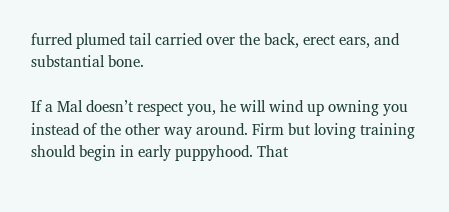furred plumed tail carried over the back, erect ears, and substantial bone.

If a Mal doesn’t respect you, he will wind up owning you instead of the other way around. Firm but loving training should begin in early puppyhood. That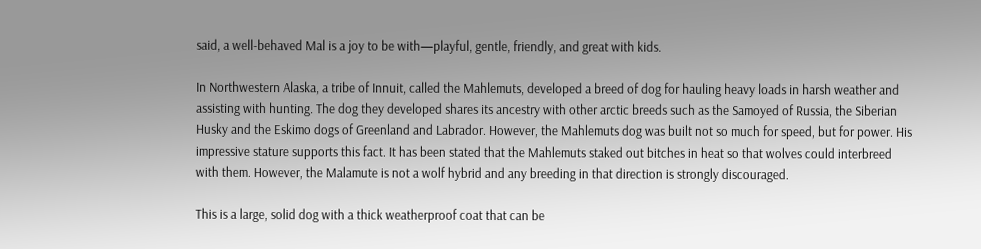said, a well-behaved Mal is a joy to be with—playful, gentle, friendly, and great with kids.

In Northwestern Alaska, a tribe of Innuit, called the Mahlemuts, developed a breed of dog for hauling heavy loads in harsh weather and assisting with hunting. The dog they developed shares its ancestry with other arctic breeds such as the Samoyed of Russia, the Siberian Husky and the Eskimo dogs of Greenland and Labrador. However, the Mahlemuts dog was built not so much for speed, but for power. His impressive stature supports this fact. It has been stated that the Mahlemuts staked out bitches in heat so that wolves could interbreed with them. However, the Malamute is not a wolf hybrid and any breeding in that direction is strongly discouraged.

This is a large, solid dog with a thick weatherproof coat that can be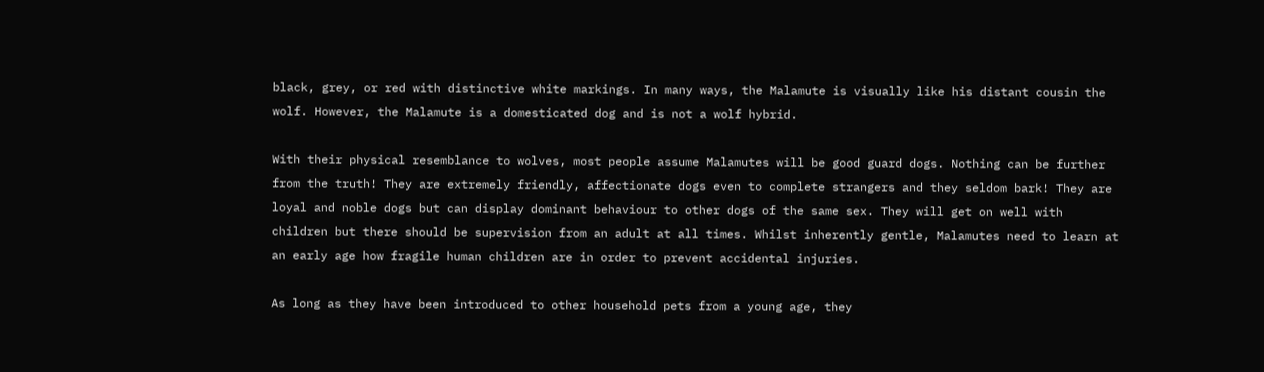black, grey, or red with distinctive white markings. In many ways, the Malamute is visually like his distant cousin the wolf. However, the Malamute is a domesticated dog and is not a wolf hybrid.

With their physical resemblance to wolves, most people assume Malamutes will be good guard dogs. Nothing can be further from the truth! They are extremely friendly, affectionate dogs even to complete strangers and they seldom bark! They are loyal and noble dogs but can display dominant behaviour to other dogs of the same sex. They will get on well with children but there should be supervision from an adult at all times. Whilst inherently gentle, Malamutes need to learn at an early age how fragile human children are in order to prevent accidental injuries.

As long as they have been introduced to other household pets from a young age, they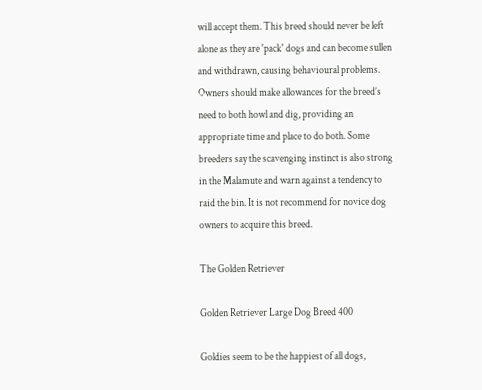will accept them. This breed should never be left alone as they are 'pack' dogs and can become sullen and withdrawn, causing behavioural problems. Owners should make allowances for the breed’s need to both howl and dig, providing an appropriate time and place to do both. Some breeders say the scavenging instinct is also strong in the Malamute and warn against a tendency to raid the bin. It is not recommend for novice dog owners to acquire this breed.

The Golden Retriever

Golden Retriever Large Dog Breed 400

Goldies seem to be the happiest of all dogs,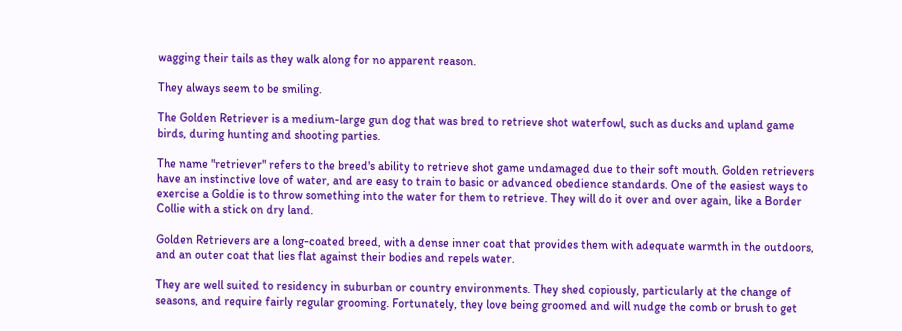wagging their tails as they walk along for no apparent reason.

They always seem to be smiling.

The Golden Retriever is a medium-large gun dog that was bred to retrieve shot waterfowl, such as ducks and upland game birds, during hunting and shooting parties.

The name "retriever" refers to the breed's ability to retrieve shot game undamaged due to their soft mouth. Golden retrievers have an instinctive love of water, and are easy to train to basic or advanced obedience standards. One of the easiest ways to exercise a Goldie is to throw something into the water for them to retrieve. They will do it over and over again, like a Border Collie with a stick on dry land.

Golden Retrievers are a long-coated breed, with a dense inner coat that provides them with adequate warmth in the outdoors, and an outer coat that lies flat against their bodies and repels water.

They are well suited to residency in suburban or country environments. They shed copiously, particularly at the change of seasons, and require fairly regular grooming. Fortunately, they love being groomed and will nudge the comb or brush to get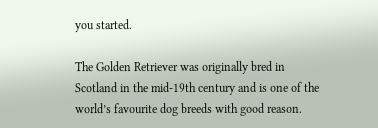you started.

The Golden Retriever was originally bred in Scotland in the mid-19th century and is one of the world’s favourite dog breeds with good reason.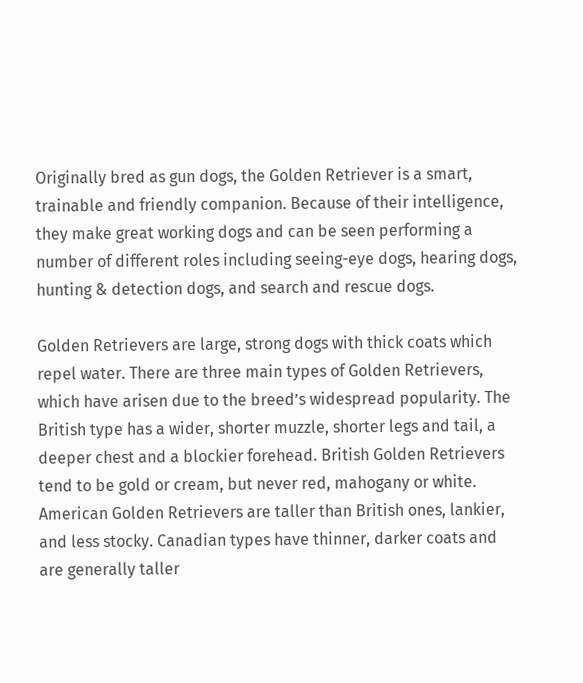Originally bred as gun dogs, the Golden Retriever is a smart, trainable and friendly companion. Because of their intelligence, they make great working dogs and can be seen performing a number of different roles including seeing-eye dogs, hearing dogs, hunting & detection dogs, and search and rescue dogs.

Golden Retrievers are large, strong dogs with thick coats which repel water. There are three main types of Golden Retrievers, which have arisen due to the breed’s widespread popularity. The British type has a wider, shorter muzzle, shorter legs and tail, a deeper chest and a blockier forehead. British Golden Retrievers tend to be gold or cream, but never red, mahogany or white. American Golden Retrievers are taller than British ones, lankier, and less stocky. Canadian types have thinner, darker coats and are generally taller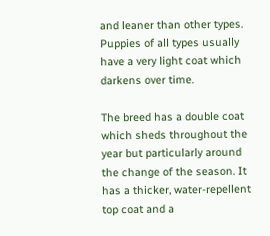and leaner than other types. Puppies of all types usually have a very light coat which darkens over time.

The breed has a double coat which sheds throughout the year but particularly around the change of the season. It has a thicker, water-repellent top coat and a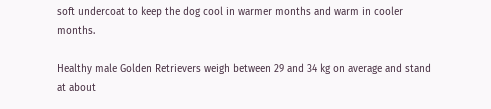soft undercoat to keep the dog cool in warmer months and warm in cooler months.

Healthy male Golden Retrievers weigh between 29 and 34 kg on average and stand at about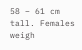58 – 61 cm tall. Females weigh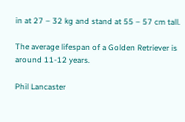in at 27 – 32 kg and stand at 55 – 57 cm tall.

The average lifespan of a Golden Retriever is around 11-12 years.

Phil Lancaster